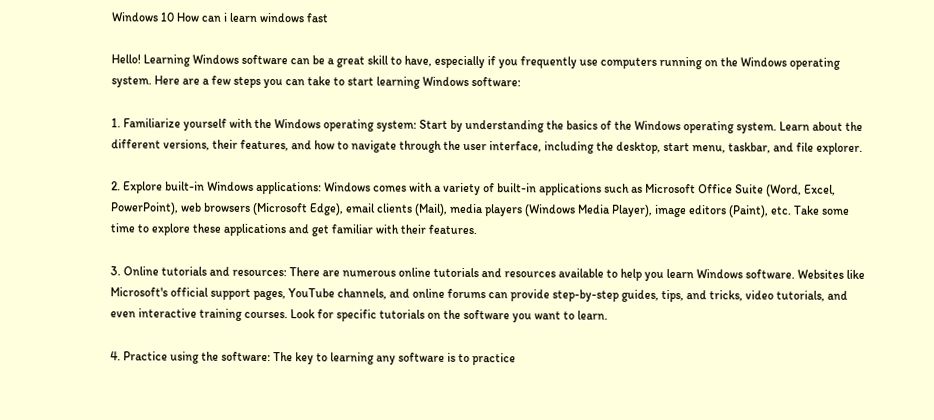Windows 10 How can i learn windows fast

Hello! Learning Windows software can be a great skill to have, especially if you frequently use computers running on the Windows operating system. Here are a few steps you can take to start learning Windows software:

1. Familiarize yourself with the Windows operating system: Start by understanding the basics of the Windows operating system. Learn about the different versions, their features, and how to navigate through the user interface, including the desktop, start menu, taskbar, and file explorer.

2. Explore built-in Windows applications: Windows comes with a variety of built-in applications such as Microsoft Office Suite (Word, Excel, PowerPoint), web browsers (Microsoft Edge), email clients (Mail), media players (Windows Media Player), image editors (Paint), etc. Take some time to explore these applications and get familiar with their features.

3. Online tutorials and resources: There are numerous online tutorials and resources available to help you learn Windows software. Websites like Microsoft's official support pages, YouTube channels, and online forums can provide step-by-step guides, tips, and tricks, video tutorials, and even interactive training courses. Look for specific tutorials on the software you want to learn.

4. Practice using the software: The key to learning any software is to practice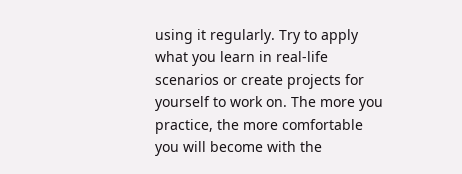using it regularly. Try to apply what you learn in real-life scenarios or create projects for yourself to work on. The more you practice, the more comfortable you will become with the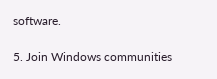software.

5. Join Windows communities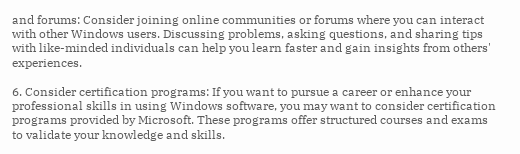and forums: Consider joining online communities or forums where you can interact with other Windows users. Discussing problems, asking questions, and sharing tips with like-minded individuals can help you learn faster and gain insights from others' experiences.

6. Consider certification programs: If you want to pursue a career or enhance your professional skills in using Windows software, you may want to consider certification programs provided by Microsoft. These programs offer structured courses and exams to validate your knowledge and skills.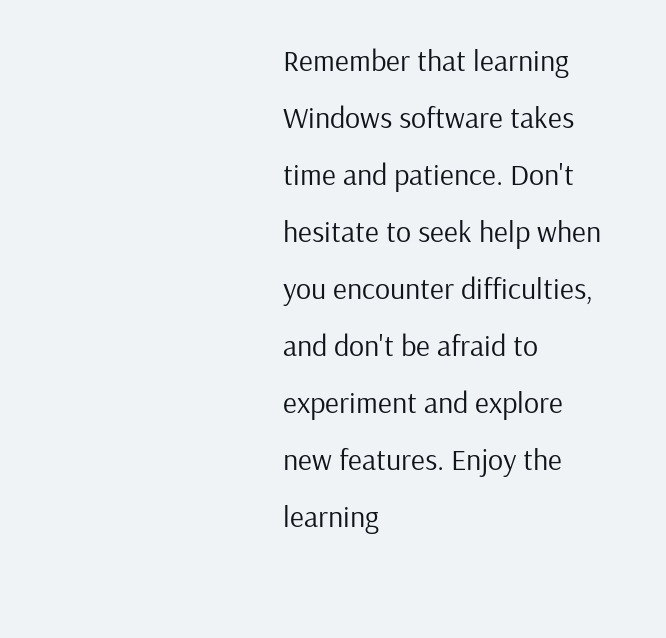Remember that learning Windows software takes time and patience. Don't hesitate to seek help when you encounter difficulties, and don't be afraid to experiment and explore new features. Enjoy the learning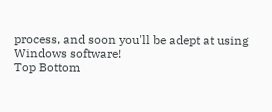process, and soon you'll be adept at using Windows software!
Top Bottom